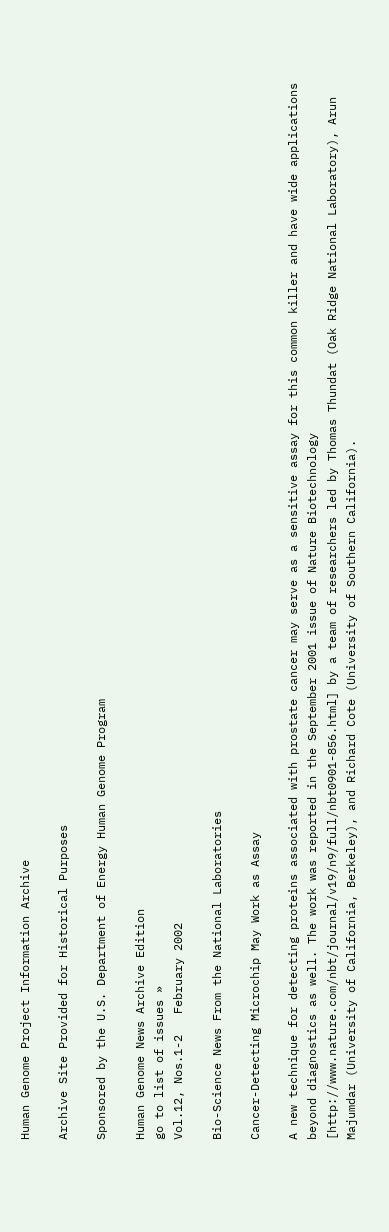Human Genome Project Information Archive

Archive Site Provided for Historical Purposes

Sponsored by the U.S. Department of Energy Human Genome Program

Human Genome News Archive Edition
go to list of issues »
Vol.12, Nos.1-2   February 2002

Bio-Science News From the National Laboratories

Cancer-Detecting Microchip May Work as Assay

A new technique for detecting proteins associated with prostate cancer may serve as a sensitive assay for this common killer and have wide applications beyond diagnostics as well. The work was reported in the September 2001 issue of Nature Biotechnology [http://www.nature.com/nbt/journal/v19/n9/full/nbt0901-856.html] by a team of researchers led by Thomas Thundat (Oak Ridge National Laboratory), Arun Majumdar (University of California, Berkeley), and Richard Cote (University of Southern California).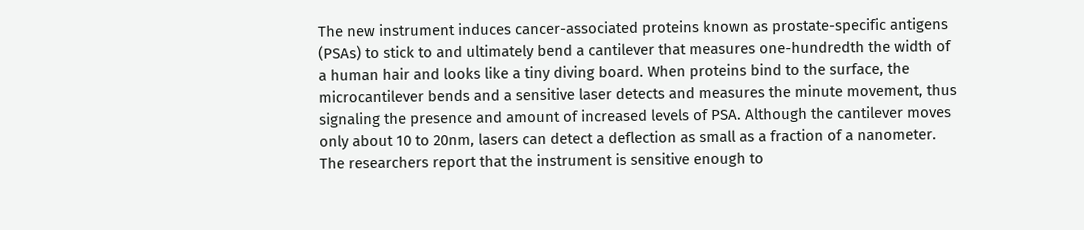The new instrument induces cancer-associated proteins known as prostate-specific antigens (PSAs) to stick to and ultimately bend a cantilever that measures one-hundredth the width of a human hair and looks like a tiny diving board. When proteins bind to the surface, the microcantilever bends and a sensitive laser detects and measures the minute movement, thus signaling the presence and amount of increased levels of PSA. Although the cantilever moves only about 10 to 20nm, lasers can detect a deflection as small as a fraction of a nanometer. The researchers report that the instrument is sensitive enough to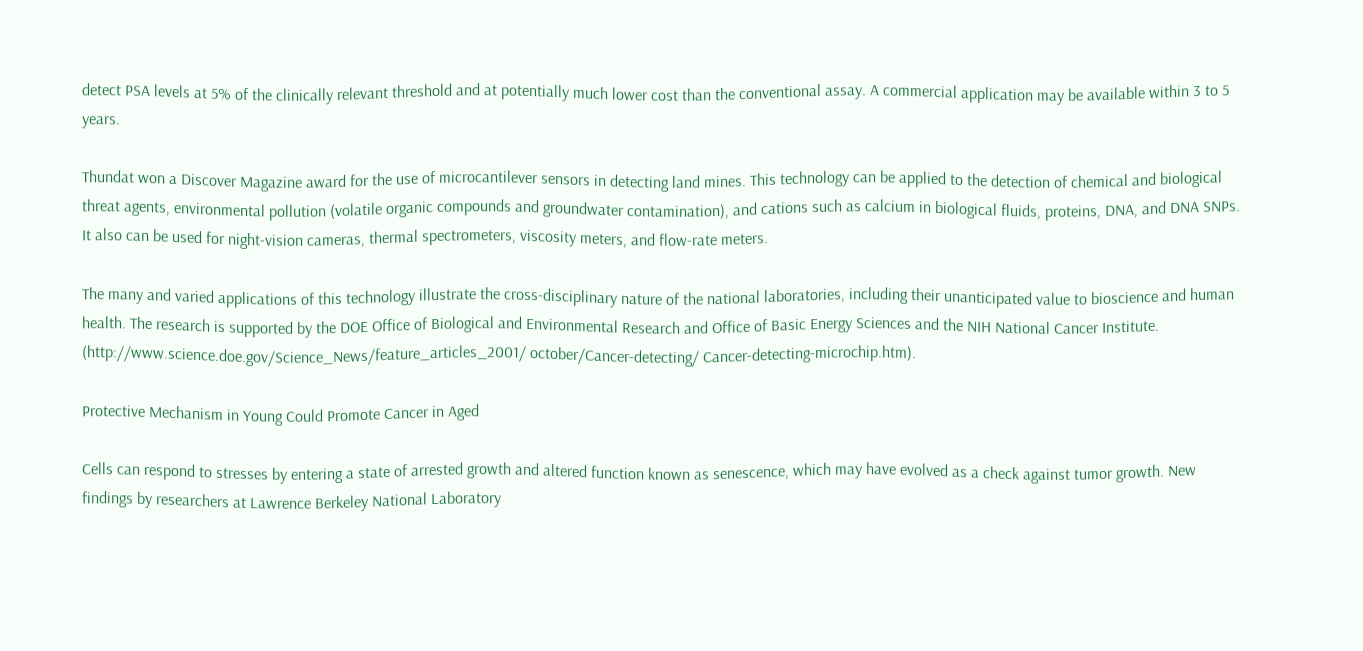detect PSA levels at 5% of the clinically relevant threshold and at potentially much lower cost than the conventional assay. A commercial application may be available within 3 to 5 years.

Thundat won a Discover Magazine award for the use of microcantilever sensors in detecting land mines. This technology can be applied to the detection of chemical and biological threat agents, environmental pollution (volatile organic compounds and groundwater contamination), and cations such as calcium in biological fluids, proteins, DNA, and DNA SNPs. It also can be used for night-vision cameras, thermal spectrometers, viscosity meters, and flow-rate meters.

The many and varied applications of this technology illustrate the cross-disciplinary nature of the national laboratories, including their unanticipated value to bioscience and human health. The research is supported by the DOE Office of Biological and Environmental Research and Office of Basic Energy Sciences and the NIH National Cancer Institute. (http://www.science.doe.gov/Science_News/feature_articles_2001/ october/Cancer-detecting/ Cancer-detecting-microchip.htm).

Protective Mechanism in Young Could Promote Cancer in Aged

Cells can respond to stresses by entering a state of arrested growth and altered function known as senescence, which may have evolved as a check against tumor growth. New findings by researchers at Lawrence Berkeley National Laboratory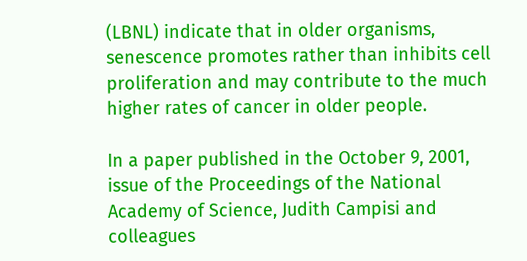(LBNL) indicate that in older organisms, senescence promotes rather than inhibits cell proliferation and may contribute to the much higher rates of cancer in older people.

In a paper published in the October 9, 2001, issue of the Proceedings of the National Academy of Science, Judith Campisi and colleagues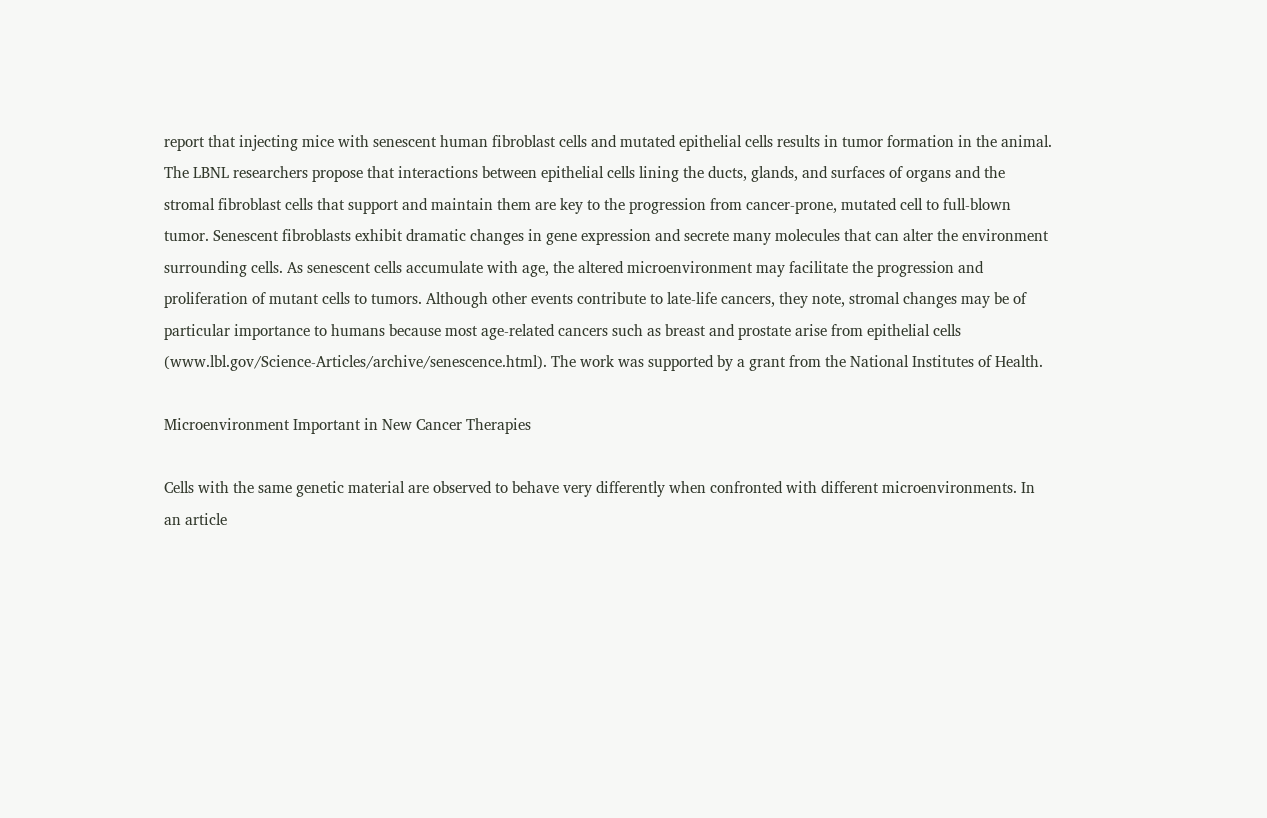report that injecting mice with senescent human fibroblast cells and mutated epithelial cells results in tumor formation in the animal. The LBNL researchers propose that interactions between epithelial cells lining the ducts, glands, and surfaces of organs and the stromal fibroblast cells that support and maintain them are key to the progression from cancer-prone, mutated cell to full-blown tumor. Senescent fibroblasts exhibit dramatic changes in gene expression and secrete many molecules that can alter the environment surrounding cells. As senescent cells accumulate with age, the altered microenvironment may facilitate the progression and proliferation of mutant cells to tumors. Although other events contribute to late-life cancers, they note, stromal changes may be of particular importance to humans because most age-related cancers such as breast and prostate arise from epithelial cells (www.lbl.gov/Science-Articles/archive/senescence.html). The work was supported by a grant from the National Institutes of Health.

Microenvironment Important in New Cancer Therapies

Cells with the same genetic material are observed to behave very differently when confronted with different microenvironments. In an article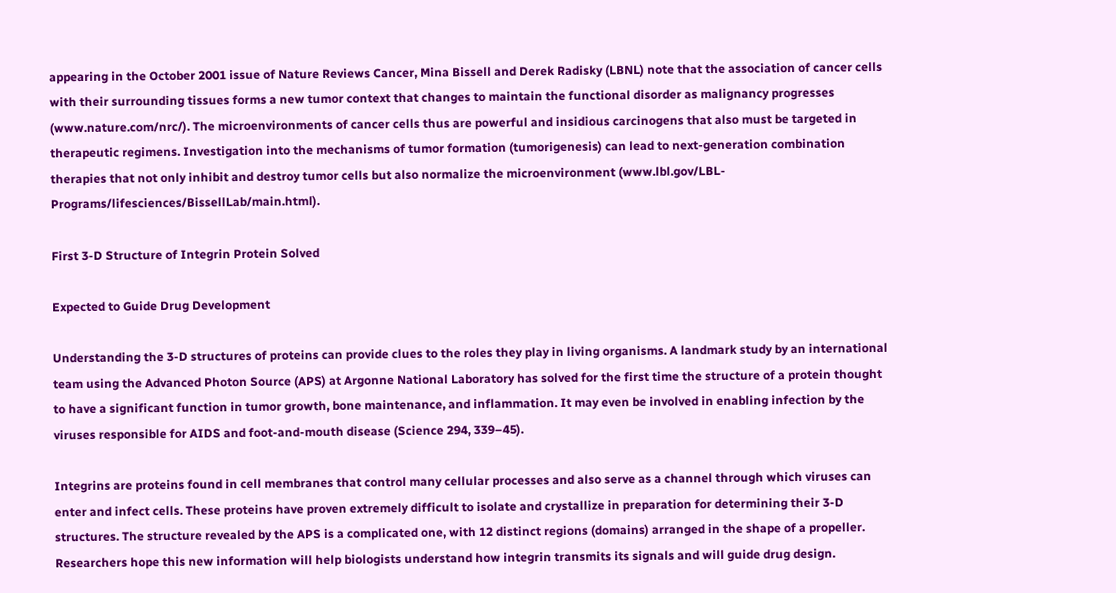appearing in the October 2001 issue of Nature Reviews Cancer, Mina Bissell and Derek Radisky (LBNL) note that the association of cancer cells with their surrounding tissues forms a new tumor context that changes to maintain the functional disorder as malignancy progresses (www.nature.com/nrc/). The microenvironments of cancer cells thus are powerful and insidious carcinogens that also must be targeted in therapeutic regimens. Investigation into the mechanisms of tumor formation (tumorigenesis) can lead to next-generation combination therapies that not only inhibit and destroy tumor cells but also normalize the microenvironment (www.lbl.gov/LBL-Programs/lifesciences/BissellLab/main.html).

First 3-D Structure of Integrin Protein Solved

Expected to Guide Drug Development

Understanding the 3-D structures of proteins can provide clues to the roles they play in living organisms. A landmark study by an international team using the Advanced Photon Source (APS) at Argonne National Laboratory has solved for the first time the structure of a protein thought to have a significant function in tumor growth, bone maintenance, and inflammation. It may even be involved in enabling infection by the viruses responsible for AIDS and foot-and-mouth disease (Science 294, 339–45).

Integrins are proteins found in cell membranes that control many cellular processes and also serve as a channel through which viruses can enter and infect cells. These proteins have proven extremely difficult to isolate and crystallize in preparation for determining their 3-D structures. The structure revealed by the APS is a complicated one, with 12 distinct regions (domains) arranged in the shape of a propeller. Researchers hope this new information will help biologists understand how integrin transmits its signals and will guide drug design.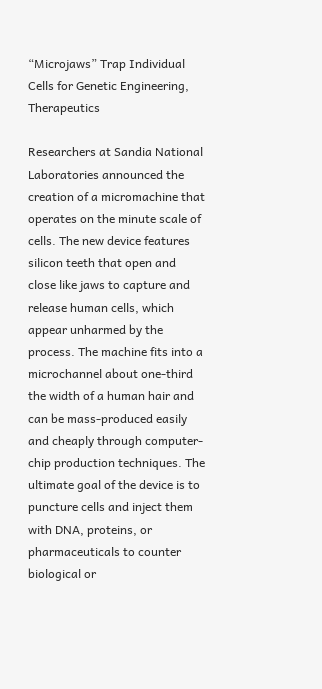“Microjaws” Trap Individual Cells for Genetic Engineering, Therapeutics

Researchers at Sandia National Laboratories announced the creation of a micromachine that operates on the minute scale of cells. The new device features silicon teeth that open and close like jaws to capture and release human cells, which appear unharmed by the process. The machine fits into a microchannel about one-third the width of a human hair and can be mass-produced easily and cheaply through computer-chip production techniques. The ultimate goal of the device is to puncture cells and inject them with DNA, proteins, or pharmaceuticals to counter biological or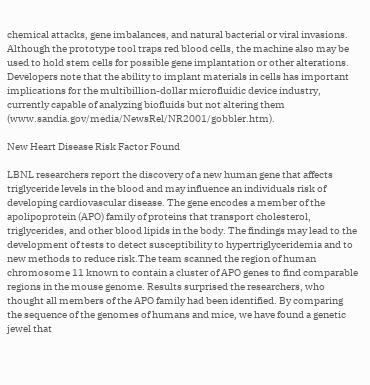chemical attacks, gene imbalances, and natural bacterial or viral invasions. Although the prototype tool traps red blood cells, the machine also may be used to hold stem cells for possible gene implantation or other alterations. Developers note that the ability to implant materials in cells has important implications for the multibillion-dollar microfluidic device industry, currently capable of analyzing biofluids but not altering them (www.sandia.gov/media/NewsRel/NR2001/gobbler.htm).

New Heart Disease Risk Factor Found

LBNL researchers report the discovery of a new human gene that affects triglyceride levels in the blood and may influence an individuals risk of developing cardiovascular disease. The gene encodes a member of the apolipoprotein (APO) family of proteins that transport cholesterol, triglycerides, and other blood lipids in the body. The findings may lead to the development of tests to detect susceptibility to hypertriglyceridemia and to new methods to reduce risk.The team scanned the region of human chromosome 11 known to contain a cluster of APO genes to find comparable regions in the mouse genome. Results surprised the researchers, who thought all members of the APO family had been identified. By comparing the sequence of the genomes of humans and mice, we have found a genetic jewel that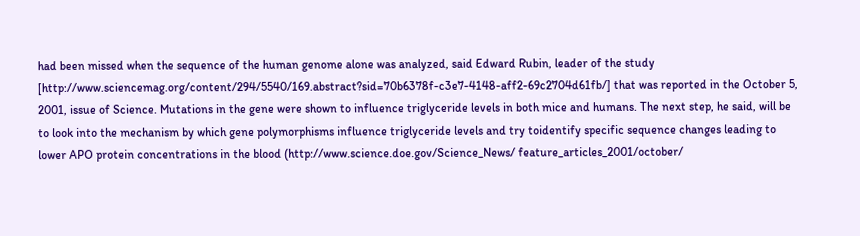had been missed when the sequence of the human genome alone was analyzed, said Edward Rubin, leader of the study [http://www.sciencemag.org/content/294/5540/169.abstract?sid=70b6378f-c3e7-4148-aff2-69c2704d61fb/] that was reported in the October 5, 2001, issue of Science. Mutations in the gene were shown to influence triglyceride levels in both mice and humans. The next step, he said, will be to look into the mechanism by which gene polymorphisms influence triglyceride levels and try toidentify specific sequence changes leading to lower APO protein concentrations in the blood (http://www.science.doe.gov/Science_News/ feature_articles_2001/october/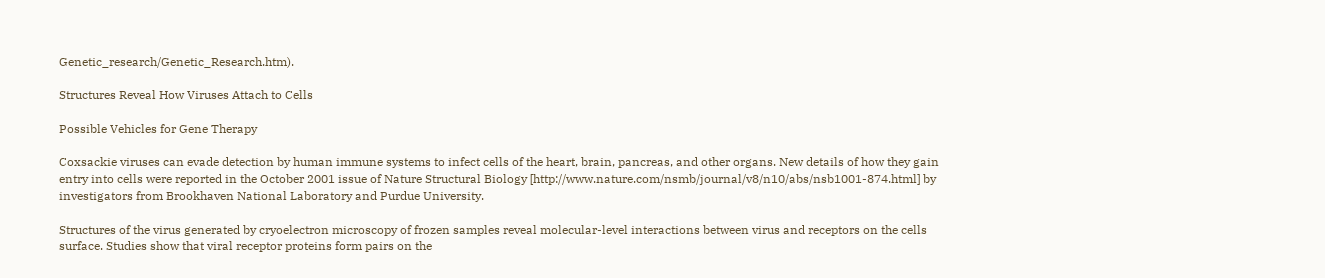Genetic_research/Genetic_Research.htm).

Structures Reveal How Viruses Attach to Cells

Possible Vehicles for Gene Therapy

Coxsackie viruses can evade detection by human immune systems to infect cells of the heart, brain, pancreas, and other organs. New details of how they gain entry into cells were reported in the October 2001 issue of Nature Structural Biology [http://www.nature.com/nsmb/journal/v8/n10/abs/nsb1001-874.html] by investigators from Brookhaven National Laboratory and Purdue University.

Structures of the virus generated by cryoelectron microscopy of frozen samples reveal molecular-level interactions between virus and receptors on the cells surface. Studies show that viral receptor proteins form pairs on the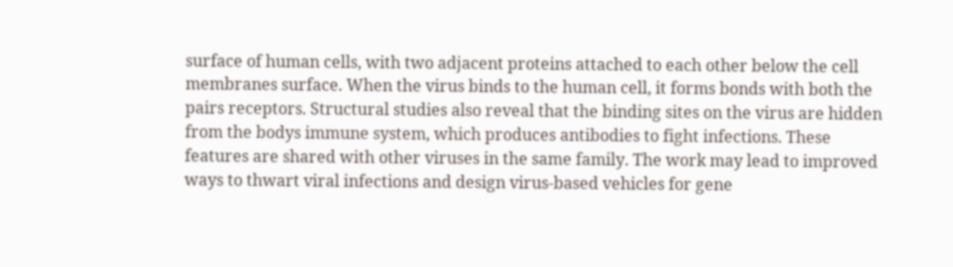surface of human cells, with two adjacent proteins attached to each other below the cell membranes surface. When the virus binds to the human cell, it forms bonds with both the pairs receptors. Structural studies also reveal that the binding sites on the virus are hidden from the bodys immune system, which produces antibodies to fight infections. These features are shared with other viruses in the same family. The work may lead to improved ways to thwart viral infections and design virus-based vehicles for gene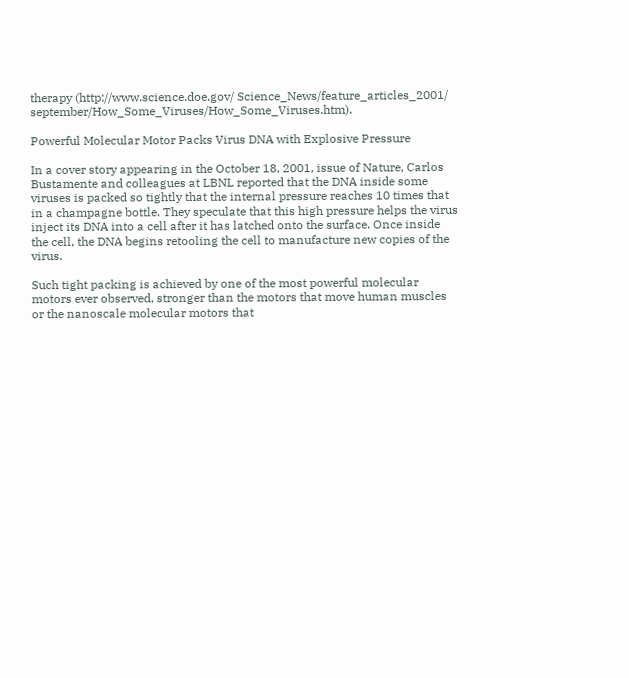therapy (http://www.science.doe.gov/ Science_News/feature_articles_2001/ september/How_Some_Viruses/How_Some_Viruses.htm).

Powerful Molecular Motor Packs Virus DNA with Explosive Pressure

In a cover story appearing in the October 18, 2001, issue of Nature, Carlos Bustamente and colleagues at LBNL reported that the DNA inside some viruses is packed so tightly that the internal pressure reaches 10 times that in a champagne bottle. They speculate that this high pressure helps the virus inject its DNA into a cell after it has latched onto the surface. Once inside the cell, the DNA begins retooling the cell to manufacture new copies of the virus.

Such tight packing is achieved by one of the most powerful molecular motors ever observed, stronger than the motors that move human muscles or the nanoscale molecular motors that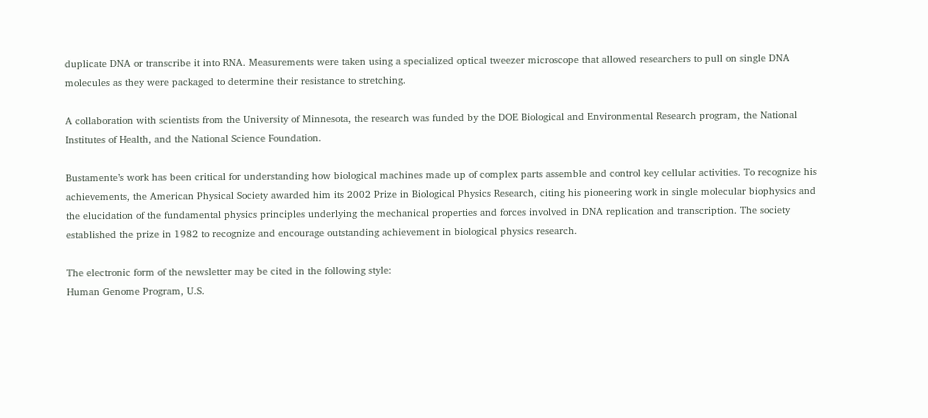duplicate DNA or transcribe it into RNA. Measurements were taken using a specialized optical tweezer microscope that allowed researchers to pull on single DNA molecules as they were packaged to determine their resistance to stretching.

A collaboration with scientists from the University of Minnesota, the research was funded by the DOE Biological and Environmental Research program, the National Institutes of Health, and the National Science Foundation.

Bustamente’s work has been critical for understanding how biological machines made up of complex parts assemble and control key cellular activities. To recognize his achievements, the American Physical Society awarded him its 2002 Prize in Biological Physics Research, citing his pioneering work in single molecular biophysics and the elucidation of the fundamental physics principles underlying the mechanical properties and forces involved in DNA replication and transcription. The society established the prize in 1982 to recognize and encourage outstanding achievement in biological physics research.

The electronic form of the newsletter may be cited in the following style:
Human Genome Program, U.S.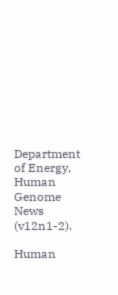Department of Energy, Human Genome News (v12n1-2).

Human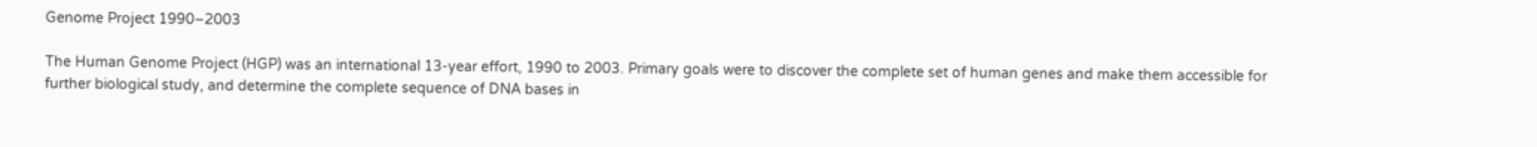Genome Project 1990–2003

The Human Genome Project (HGP) was an international 13-year effort, 1990 to 2003. Primary goals were to discover the complete set of human genes and make them accessible for further biological study, and determine the complete sequence of DNA bases in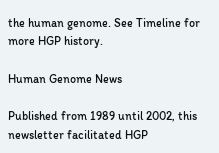the human genome. See Timeline for more HGP history.

Human Genome News

Published from 1989 until 2002, this newsletter facilitated HGP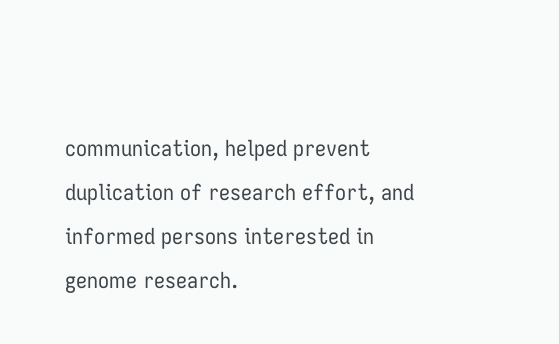communication, helped prevent duplication of research effort, and informed persons interested in genome research.